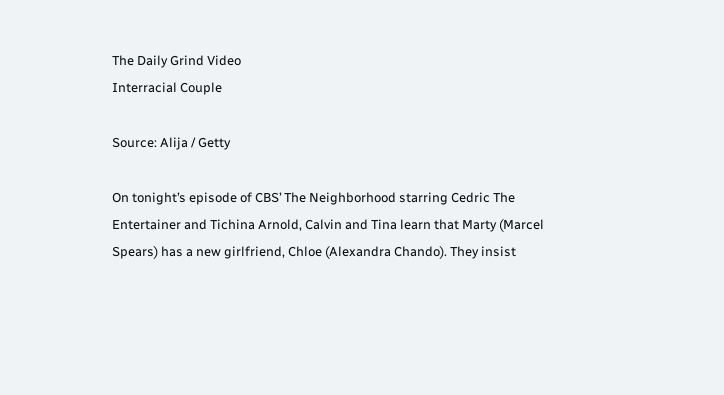The Daily Grind Video
Interracial Couple

Source: Alija / Getty

On tonight’s episode of CBS’ The Neighborhood starring Cedric The Entertainer and Tichina Arnold, Calvin and Tina learn that Marty (Marcel Spears) has a new girlfriend, Chloe (Alexandra Chando). They insist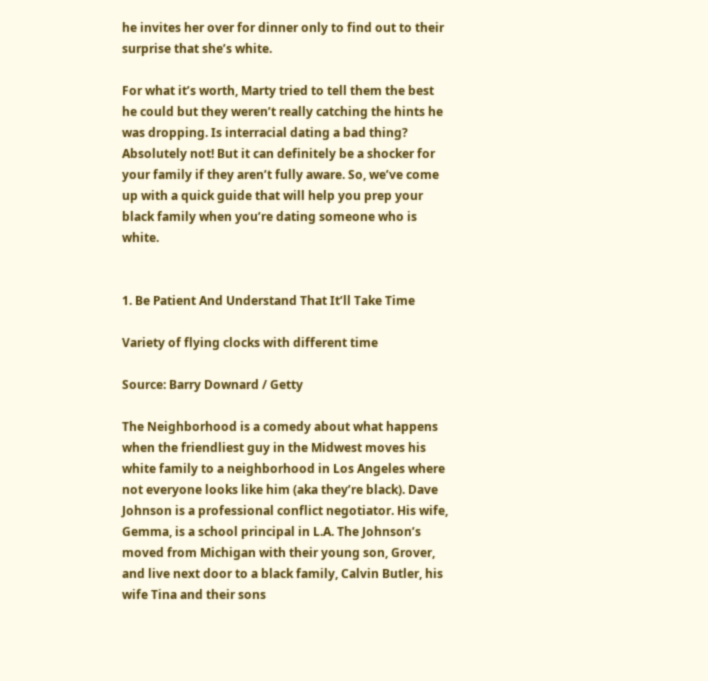he invites her over for dinner only to find out to their surprise that she’s white.

For what it’s worth, Marty tried to tell them the best he could but they weren’t really catching the hints he was dropping. Is interracial dating a bad thing? Absolutely not! But it can definitely be a shocker for your family if they aren’t fully aware. So, we’ve come up with a quick guide that will help you prep your black family when you’re dating someone who is white.


1. Be Patient And Understand That It’ll Take Time

Variety of flying clocks with different time

Source: Barry Downard / Getty

The Neighborhood is a comedy about what happens when the friendliest guy in the Midwest moves his white family to a neighborhood in Los Angeles where not everyone looks like him (aka they’re black). Dave Johnson is a professional conflict negotiator. His wife, Gemma, is a school principal in L.A. The Johnson’s moved from Michigan with their young son, Grover, and live next door to a black family, Calvin Butler, his wife Tina and their sons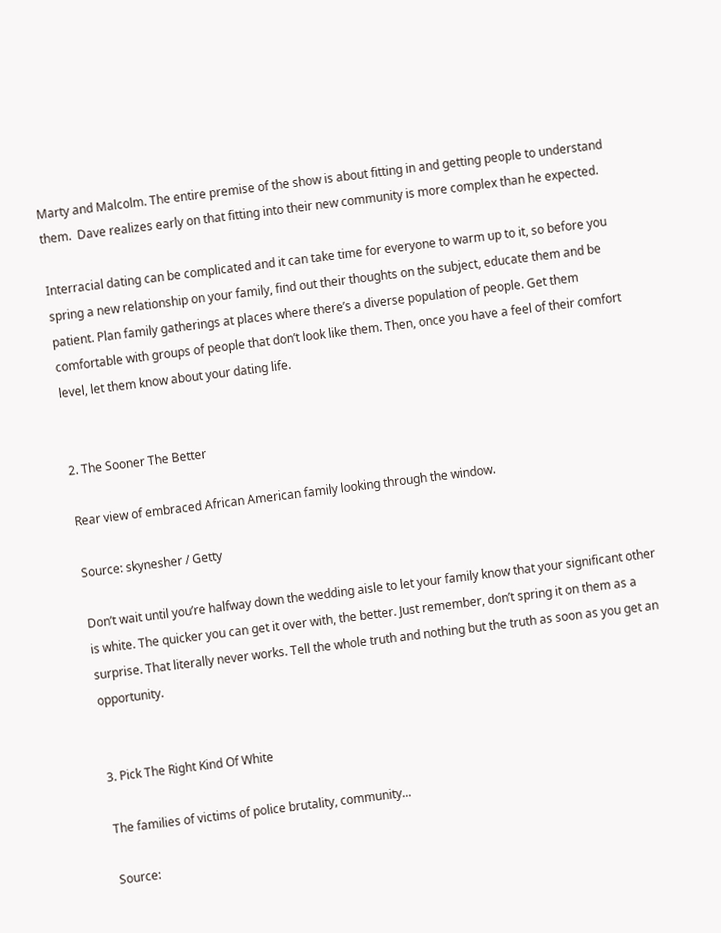Marty and Malcolm. The entire premise of the show is about fitting in and getting people to understand them.  Dave realizes early on that fitting into their new community is more complex than he expected.

Interracial dating can be complicated and it can take time for everyone to warm up to it, so before you spring a new relationship on your family, find out their thoughts on the subject, educate them and be patient. Plan family gatherings at places where there’s a diverse population of people. Get them comfortable with groups of people that don’t look like them. Then, once you have a feel of their comfort level, let them know about your dating life.


2. The Sooner The Better

Rear view of embraced African American family looking through the window.

Source: skynesher / Getty

Don’t wait until you’re halfway down the wedding aisle to let your family know that your significant other is white. The quicker you can get it over with, the better. Just remember, don’t spring it on them as a surprise. That literally never works. Tell the whole truth and nothing but the truth as soon as you get an opportunity.


3. Pick The Right Kind Of White

The families of victims of police brutality, community...

Source: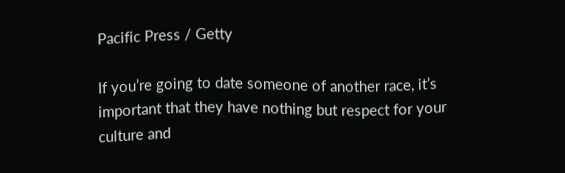Pacific Press / Getty

If you’re going to date someone of another race, it’s important that they have nothing but respect for your culture and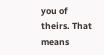you of theirs. That means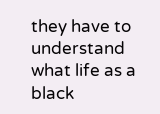they have to understand what life as a black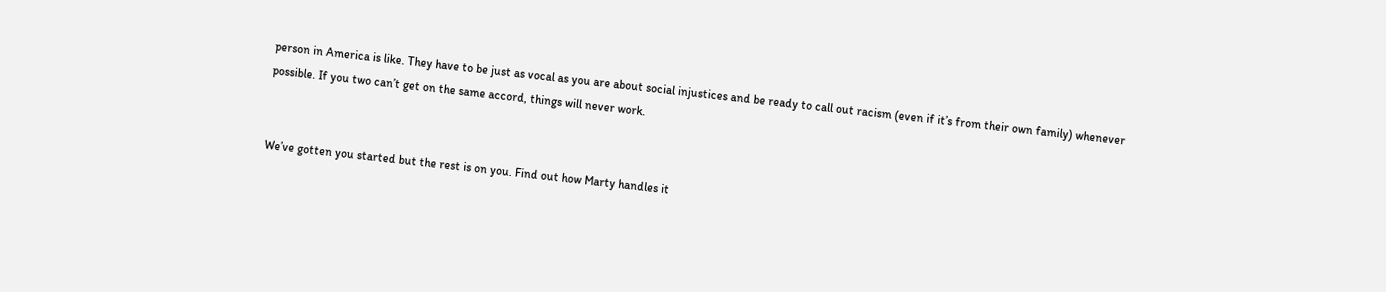person in America is like. They have to be just as vocal as you are about social injustices and be ready to call out racism (even if it’s from their own family) whenever possible. If you two can’t get on the same accord, things will never work.


We’ve gotten you started but the rest is on you. Find out how Marty handles it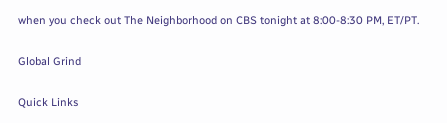when you check out The Neighborhood on CBS tonight at 8:00-8:30 PM, ET/PT.

Global Grind

Quick Links